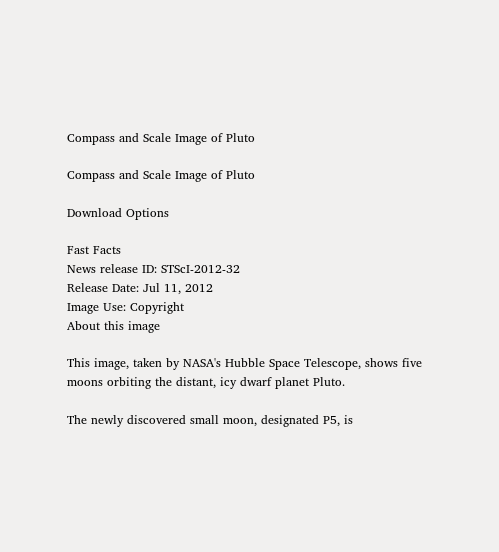Compass and Scale Image of Pluto

Compass and Scale Image of Pluto

Download Options

Fast Facts
News release ID: STScI-2012-32
Release Date: Jul 11, 2012
Image Use: Copyright
About this image

This image, taken by NASA's Hubble Space Telescope, shows five moons orbiting the distant, icy dwarf planet Pluto.

The newly discovered small moon, designated P5, is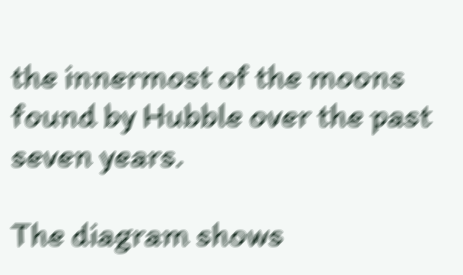the innermost of the moons found by Hubble over the past seven years.

The diagram shows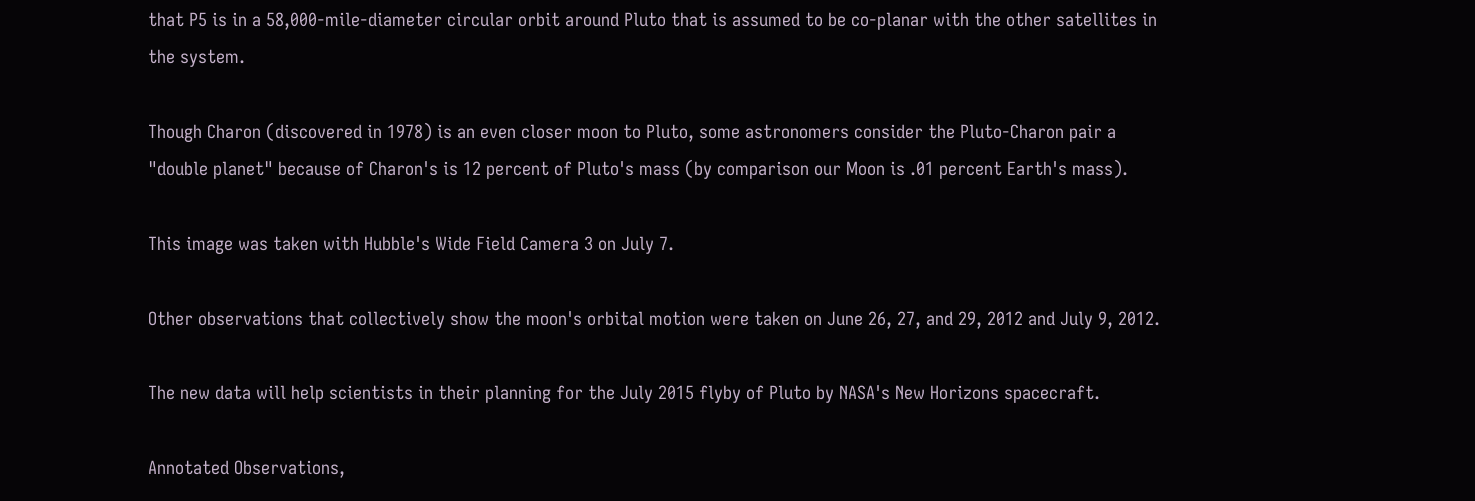that P5 is in a 58,000-mile-diameter circular orbit around Pluto that is assumed to be co-planar with the other satellites in the system.

Though Charon (discovered in 1978) is an even closer moon to Pluto, some astronomers consider the Pluto-Charon pair a "double planet" because of Charon's is 12 percent of Pluto's mass (by comparison our Moon is .01 percent Earth's mass).

This image was taken with Hubble's Wide Field Camera 3 on July 7.

Other observations that collectively show the moon's orbital motion were taken on June 26, 27, and 29, 2012 and July 9, 2012.

The new data will help scientists in their planning for the July 2015 flyby of Pluto by NASA's New Horizons spacecraft.

Annotated Observations,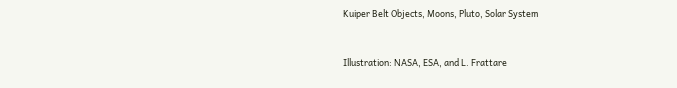Kuiper Belt Objects, Moons, Pluto, Solar System


Illustration: NASA, ESA, and L. Frattare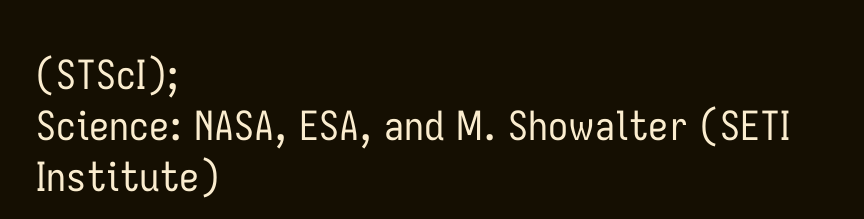(STScI);
Science: NASA, ESA, and M. Showalter (SETI Institute)